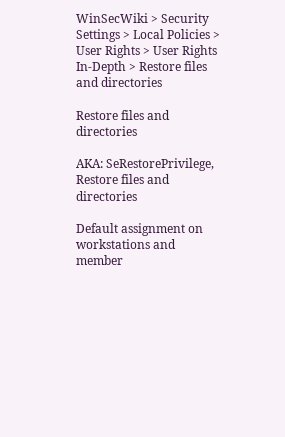WinSecWiki > Security Settings > Local Policies > User Rights > User Rights In-Depth > Restore files and directories

Restore files and directories

AKA: SeRestorePrivilege, Restore files and directories

Default assignment on workstations and member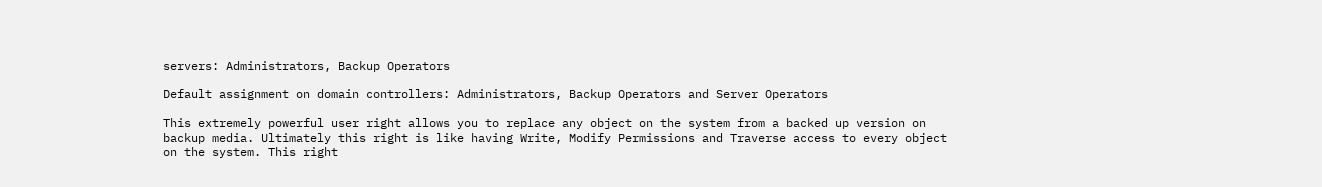servers: Administrators, Backup Operators

Default assignment on domain controllers: Administrators, Backup Operators and Server Operators

This extremely powerful user right allows you to replace any object on the system from a backed up version on backup media. Ultimately this right is like having Write, Modify Permissions and Traverse access to every object on the system. This right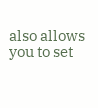also allows you to set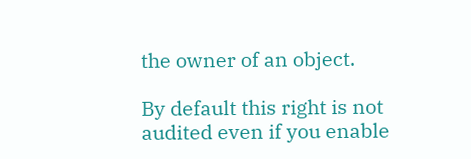the owner of an object.

By default this right is not audited even if you enable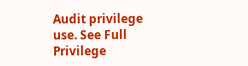Audit privilege use. See Full Privilege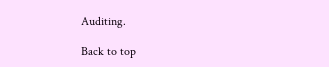Auditing.

Back to top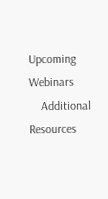Upcoming Webinars
    Additional Resources